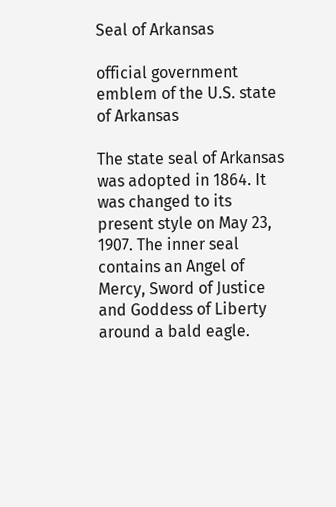Seal of Arkansas

official government emblem of the U.S. state of Arkansas

The state seal of Arkansas was adopted in 1864. It was changed to its present style on May 23, 1907. The inner seal contains an Angel of Mercy, Sword of Justice and Goddess of Liberty around a bald eagle.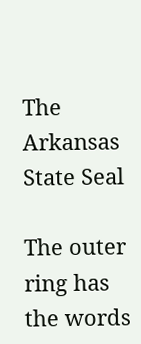The Arkansas State Seal

The outer ring has the words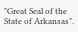"Great Seal of the State of Arkansas".